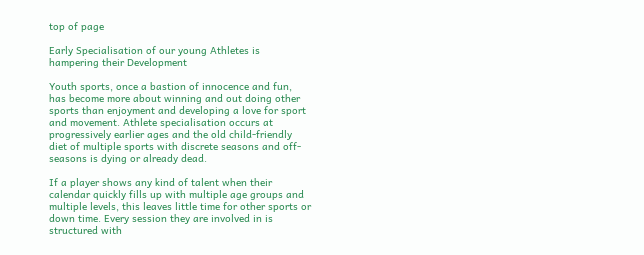top of page

Early Specialisation of our young Athletes is hampering their Development

Youth sports, once a bastion of innocence and fun, has become more about winning and out doing other sports than enjoyment and developing a love for sport and movement. Athlete specialisation occurs at progressively earlier ages and the old child-friendly diet of multiple sports with discrete seasons and off-seasons is dying or already dead.

If a player shows any kind of talent when their calendar quickly fills up with multiple age groups and multiple levels, this leaves little time for other sports or down time. Every session they are involved in is structured with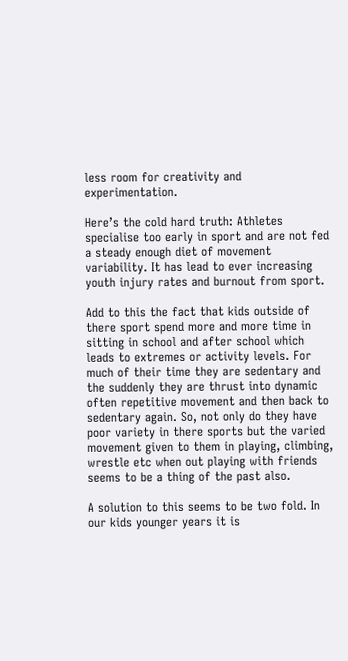less room for creativity and experimentation.

Here’s the cold hard truth: Athletes specialise too early in sport and are not fed a steady enough diet of movement variability. It has lead to ever increasing youth injury rates and burnout from sport.

Add to this the fact that kids outside of there sport spend more and more time in sitting in school and after school which leads to extremes or activity levels. For much of their time they are sedentary and the suddenly they are thrust into dynamic often repetitive movement and then back to sedentary again. So, not only do they have poor variety in there sports but the varied movement given to them in playing, climbing, wrestle etc when out playing with friends seems to be a thing of the past also.

A solution to this seems to be two fold. In our kids younger years it is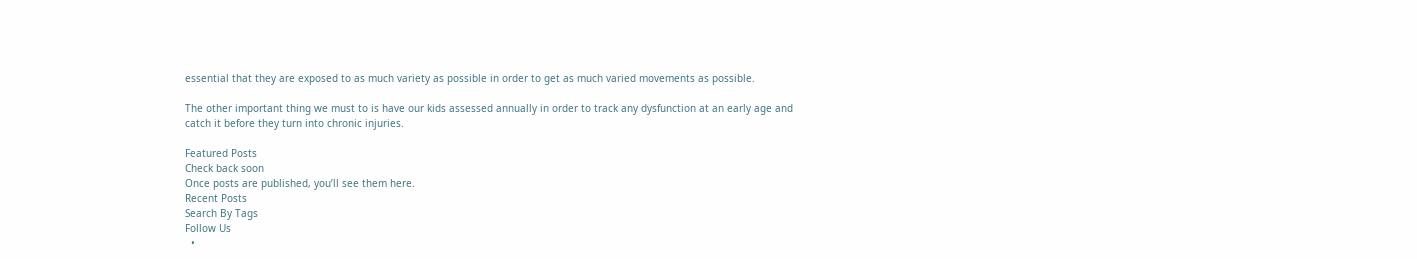essential that they are exposed to as much variety as possible in order to get as much varied movements as possible.

The other important thing we must to is have our kids assessed annually in order to track any dysfunction at an early age and catch it before they turn into chronic injuries.

Featured Posts
Check back soon
Once posts are published, you’ll see them here.
Recent Posts
Search By Tags
Follow Us
  •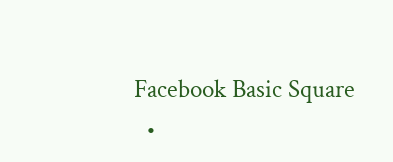Facebook Basic Square
  •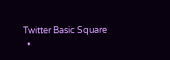Twitter Basic Square
  •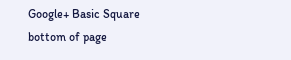Google+ Basic Square
bottom of page